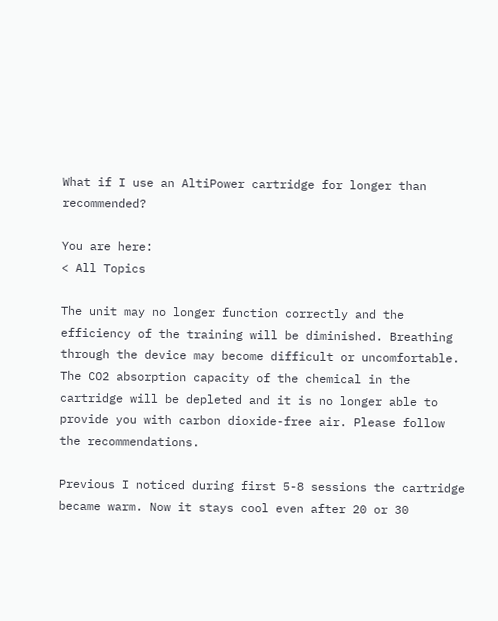What if I use an AltiPower cartridge for longer than recommended?

You are here:
< All Topics

The unit may no longer function correctly and the efficiency of the training will be diminished. Breathing through the device may become difficult or uncomfortable. The CO2 absorption capacity of the chemical in the cartridge will be depleted and it is no longer able to provide you with carbon dioxide-free air. Please follow the recommendations.

Previous I noticed during first 5-8 sessions the cartridge became warm. Now it stays cool even after 20 or 30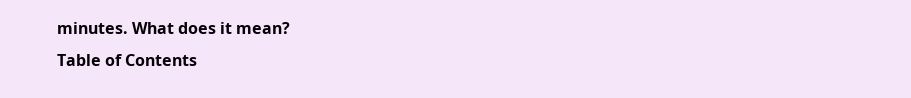minutes. What does it mean?
Table of Contents